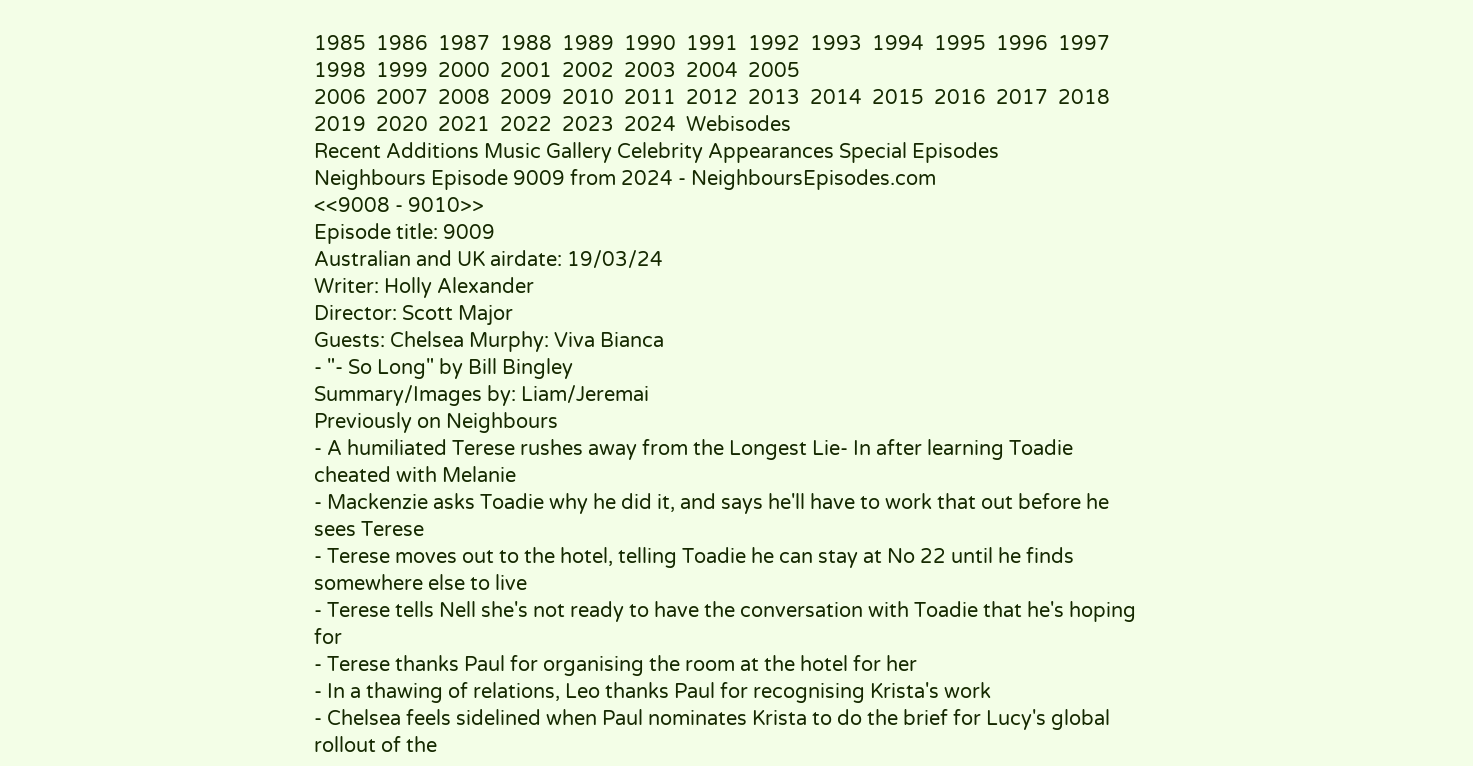1985  1986  1987  1988  1989  1990  1991  1992  1993  1994  1995  1996  1997  1998  1999  2000  2001  2002  2003  2004  2005
2006  2007  2008  2009  2010  2011  2012  2013  2014  2015  2016  2017  2018  2019  2020  2021  2022  2023  2024  Webisodes
Recent Additions Music Gallery Celebrity Appearances Special Episodes
Neighbours Episode 9009 from 2024 - NeighboursEpisodes.com
<<9008 - 9010>>
Episode title: 9009
Australian and UK airdate: 19/03/24
Writer: Holly Alexander
Director: Scott Major
Guests: Chelsea Murphy: Viva Bianca
- "- So Long" by Bill Bingley
Summary/Images by: Liam/Jeremai
Previously on Neighbours
- A humiliated Terese rushes away from the Longest Lie- In after learning Toadie cheated with Melanie
- Mackenzie asks Toadie why he did it, and says he'll have to work that out before he sees Terese
- Terese moves out to the hotel, telling Toadie he can stay at No 22 until he finds somewhere else to live
- Terese tells Nell she's not ready to have the conversation with Toadie that he's hoping for
- Terese thanks Paul for organising the room at the hotel for her
- In a thawing of relations, Leo thanks Paul for recognising Krista's work
- Chelsea feels sidelined when Paul nominates Krista to do the brief for Lucy's global rollout of the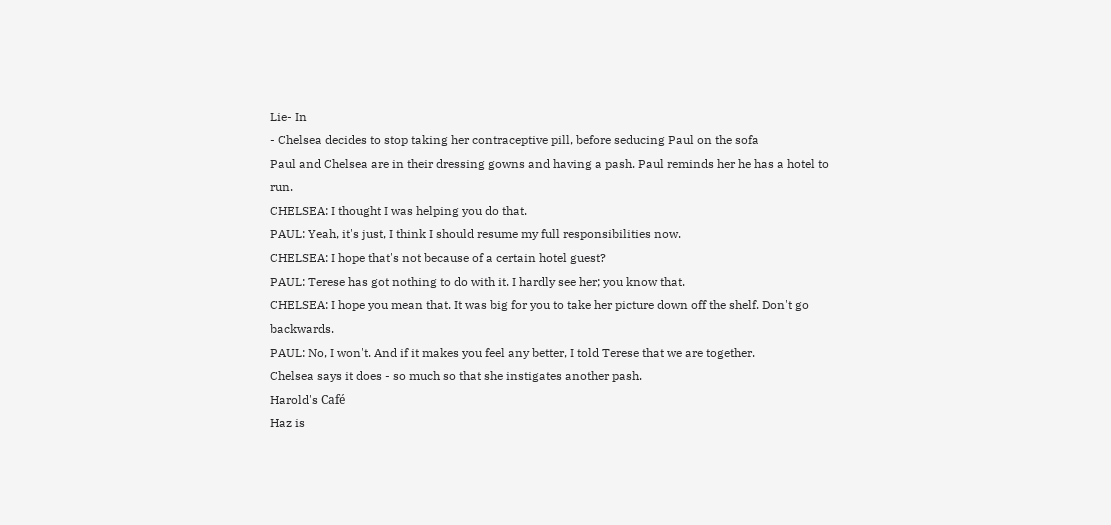Lie- In
- Chelsea decides to stop taking her contraceptive pill, before seducing Paul on the sofa
Paul and Chelsea are in their dressing gowns and having a pash. Paul reminds her he has a hotel to run.
CHELSEA: I thought I was helping you do that.
PAUL: Yeah, it's just, I think I should resume my full responsibilities now.
CHELSEA: I hope that's not because of a certain hotel guest?
PAUL: Terese has got nothing to do with it. I hardly see her; you know that.
CHELSEA: I hope you mean that. It was big for you to take her picture down off the shelf. Don't go backwards.
PAUL: No, I won't. And if it makes you feel any better, I told Terese that we are together.
Chelsea says it does - so much so that she instigates another pash.
Harold's Café
Haz is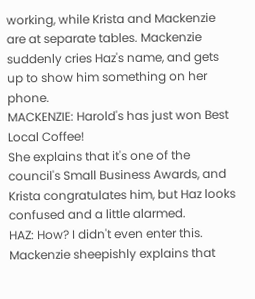working, while Krista and Mackenzie are at separate tables. Mackenzie suddenly cries Haz's name, and gets up to show him something on her phone.
MACKENZIE: Harold's has just won Best Local Coffee!
She explains that it's one of the council's Small Business Awards, and Krista congratulates him, but Haz looks confused and a little alarmed.
HAZ: How? I didn't even enter this.
Mackenzie sheepishly explains that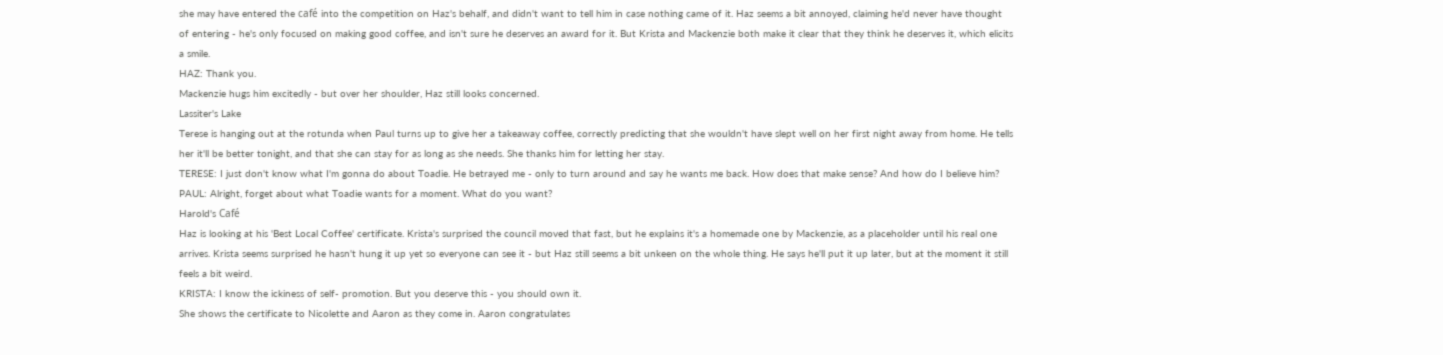she may have entered the café into the competition on Haz's behalf, and didn't want to tell him in case nothing came of it. Haz seems a bit annoyed, claiming he'd never have thought of entering - he's only focused on making good coffee, and isn't sure he deserves an award for it. But Krista and Mackenzie both make it clear that they think he deserves it, which elicits a smile.
HAZ: Thank you.
Mackenzie hugs him excitedly - but over her shoulder, Haz still looks concerned.
Lassiter's Lake
Terese is hanging out at the rotunda when Paul turns up to give her a takeaway coffee, correctly predicting that she wouldn't have slept well on her first night away from home. He tells her it'll be better tonight, and that she can stay for as long as she needs. She thanks him for letting her stay.
TERESE: I just don't know what I'm gonna do about Toadie. He betrayed me - only to turn around and say he wants me back. How does that make sense? And how do I believe him?
PAUL: Alright, forget about what Toadie wants for a moment. What do you want?
Harold's Café
Haz is looking at his 'Best Local Coffee' certificate. Krista's surprised the council moved that fast, but he explains it's a homemade one by Mackenzie, as a placeholder until his real one arrives. Krista seems surprised he hasn't hung it up yet so everyone can see it - but Haz still seems a bit unkeen on the whole thing. He says he'll put it up later, but at the moment it still feels a bit weird.
KRISTA: I know the ickiness of self- promotion. But you deserve this - you should own it.
She shows the certificate to Nicolette and Aaron as they come in. Aaron congratulates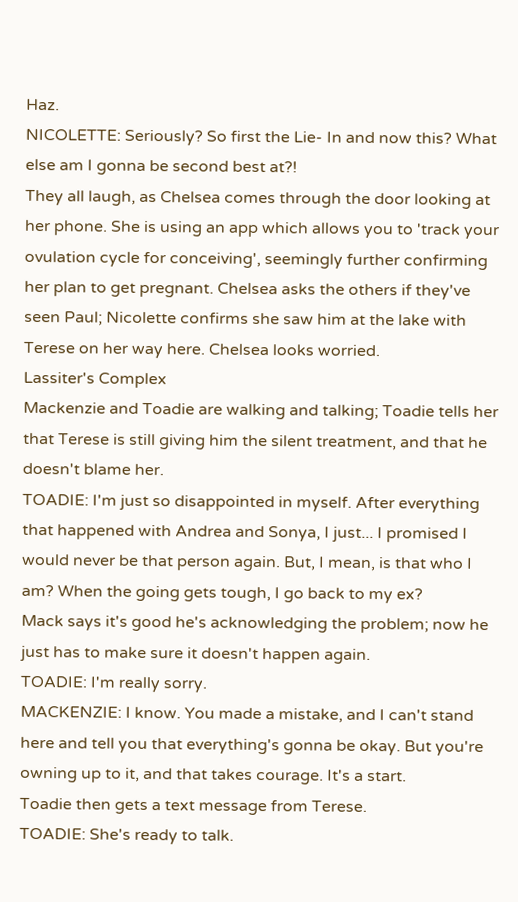Haz.
NICOLETTE: Seriously? So first the Lie- In and now this? What else am I gonna be second best at?!
They all laugh, as Chelsea comes through the door looking at her phone. She is using an app which allows you to 'track your ovulation cycle for conceiving', seemingly further confirming her plan to get pregnant. Chelsea asks the others if they've seen Paul; Nicolette confirms she saw him at the lake with Terese on her way here. Chelsea looks worried.
Lassiter's Complex
Mackenzie and Toadie are walking and talking; Toadie tells her that Terese is still giving him the silent treatment, and that he doesn't blame her.
TOADIE: I'm just so disappointed in myself. After everything that happened with Andrea and Sonya, I just... I promised I would never be that person again. But, I mean, is that who I am? When the going gets tough, I go back to my ex?
Mack says it's good he's acknowledging the problem; now he just has to make sure it doesn't happen again.
TOADIE: I'm really sorry.
MACKENZIE: I know. You made a mistake, and I can't stand here and tell you that everything's gonna be okay. But you're owning up to it, and that takes courage. It's a start.
Toadie then gets a text message from Terese.
TOADIE: She's ready to talk.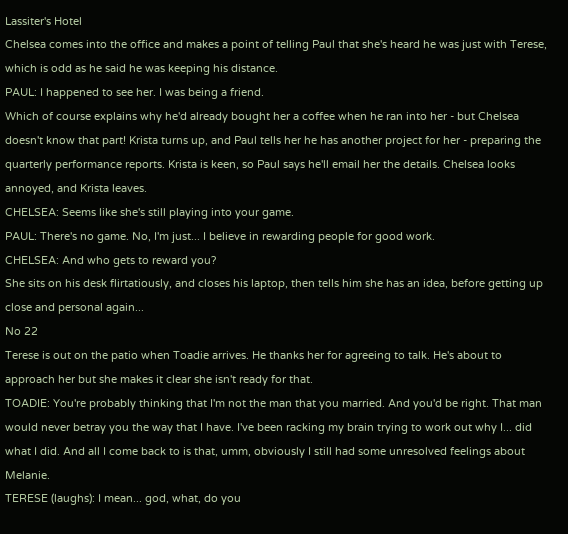Lassiter's Hotel
Chelsea comes into the office and makes a point of telling Paul that she's heard he was just with Terese, which is odd as he said he was keeping his distance.
PAUL: I happened to see her. I was being a friend.
Which of course explains why he'd already bought her a coffee when he ran into her - but Chelsea doesn't know that part! Krista turns up, and Paul tells her he has another project for her - preparing the quarterly performance reports. Krista is keen, so Paul says he'll email her the details. Chelsea looks annoyed, and Krista leaves.
CHELSEA: Seems like she's still playing into your game.
PAUL: There's no game. No, I'm just... I believe in rewarding people for good work.
CHELSEA: And who gets to reward you?
She sits on his desk flirtatiously, and closes his laptop, then tells him she has an idea, before getting up close and personal again...
No 22
Terese is out on the patio when Toadie arrives. He thanks her for agreeing to talk. He's about to approach her but she makes it clear she isn't ready for that.
TOADIE: You're probably thinking that I'm not the man that you married. And you'd be right. That man would never betray you the way that I have. I've been racking my brain trying to work out why I... did what I did. And all I come back to is that, umm, obviously I still had some unresolved feelings about Melanie.
TERESE (laughs): I mean... god, what, do you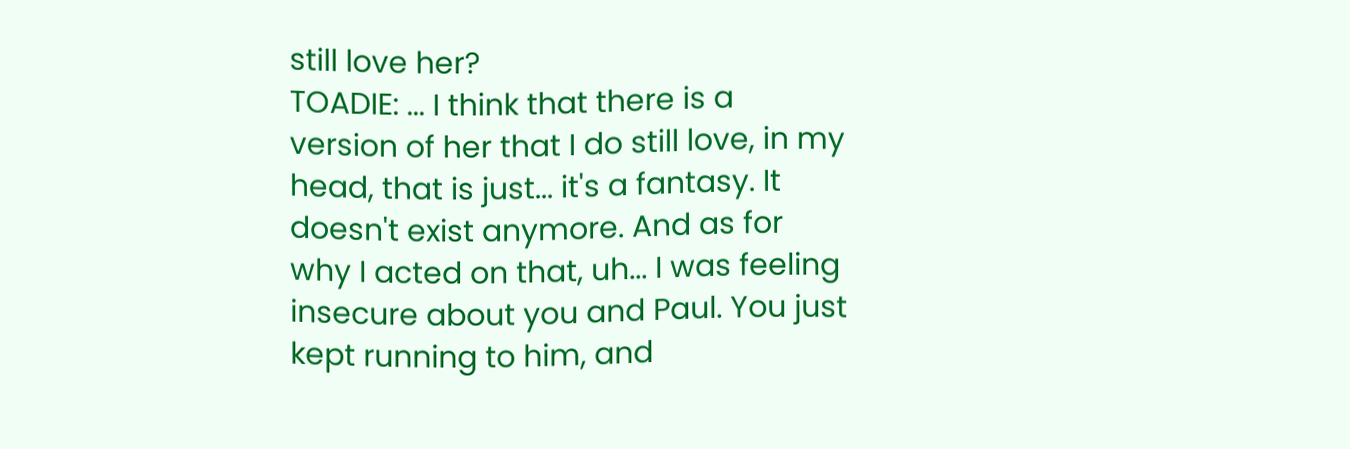still love her?
TOADIE: ... I think that there is a version of her that I do still love, in my head, that is just... it's a fantasy. It doesn't exist anymore. And as for why I acted on that, uh... I was feeling insecure about you and Paul. You just kept running to him, and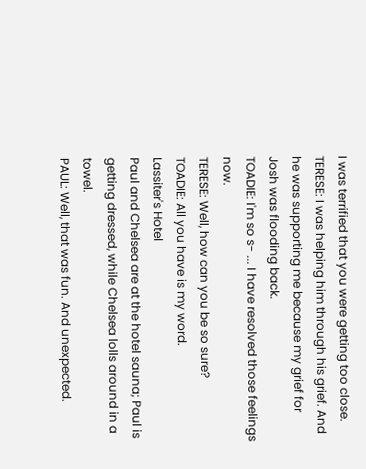I was terrified that you were getting too close.
TERESE: I was helping him through his grief. And he was supporting me because my grief for Josh was flooding back.
TOADIE: I'm so s- ... I have resolved those feelings now.
TERESE: Well, how can you be so sure?
TOADIE: All you have is my word.
Lassiter's Hotel
Paul and Chelsea are at the hotel sauna; Paul is getting dressed, while Chelsea lolls around in a towel.
PAUL: Well, that was fun. And unexpected.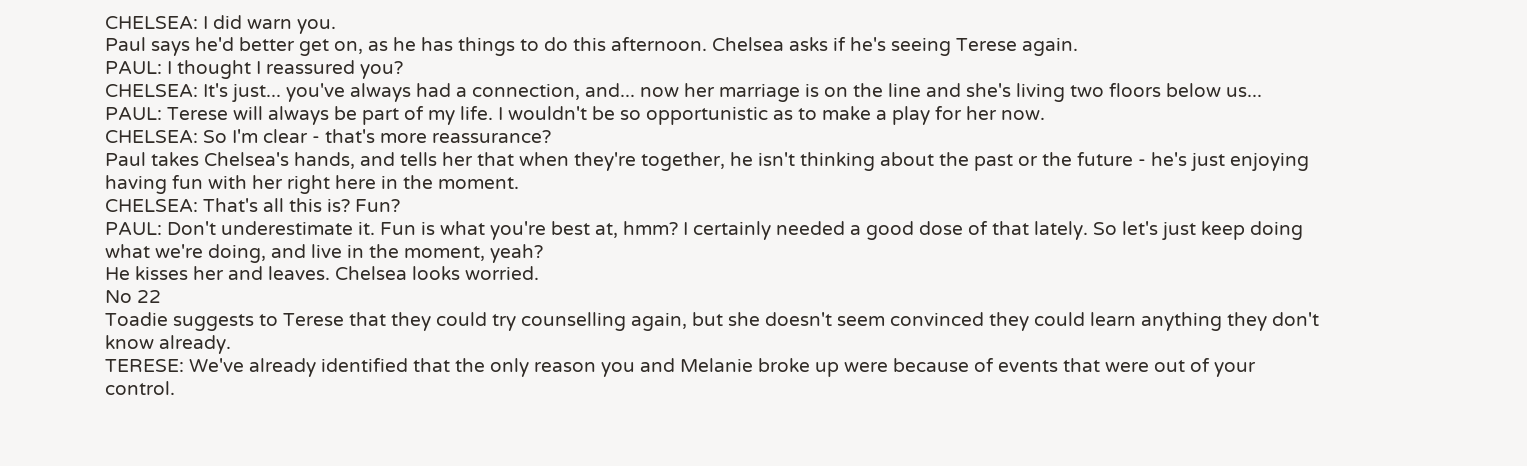CHELSEA: I did warn you.
Paul says he'd better get on, as he has things to do this afternoon. Chelsea asks if he's seeing Terese again.
PAUL: I thought I reassured you?
CHELSEA: It's just... you've always had a connection, and... now her marriage is on the line and she's living two floors below us...
PAUL: Terese will always be part of my life. I wouldn't be so opportunistic as to make a play for her now.
CHELSEA: So I'm clear - that's more reassurance?
Paul takes Chelsea's hands, and tells her that when they're together, he isn't thinking about the past or the future - he's just enjoying having fun with her right here in the moment.
CHELSEA: That's all this is? Fun?
PAUL: Don't underestimate it. Fun is what you're best at, hmm? I certainly needed a good dose of that lately. So let's just keep doing what we're doing, and live in the moment, yeah?
He kisses her and leaves. Chelsea looks worried.
No 22
Toadie suggests to Terese that they could try counselling again, but she doesn't seem convinced they could learn anything they don't know already.
TERESE: We've already identified that the only reason you and Melanie broke up were because of events that were out of your control.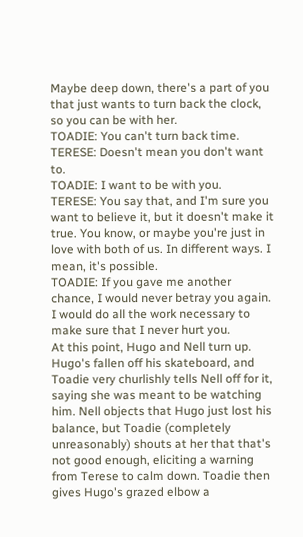Maybe deep down, there's a part of you that just wants to turn back the clock, so you can be with her.
TOADIE: You can't turn back time.
TERESE: Doesn't mean you don't want to.
TOADIE: I want to be with you.
TERESE: You say that, and I'm sure you want to believe it, but it doesn't make it true. You know, or maybe you're just in love with both of us. In different ways. I mean, it's possible.
TOADIE: If you gave me another chance, I would never betray you again. I would do all the work necessary to make sure that I never hurt you.
At this point, Hugo and Nell turn up. Hugo's fallen off his skateboard, and Toadie very churlishly tells Nell off for it, saying she was meant to be watching him. Nell objects that Hugo just lost his balance, but Toadie (completely unreasonably) shouts at her that that's not good enough, eliciting a warning from Terese to calm down. Toadie then gives Hugo's grazed elbow a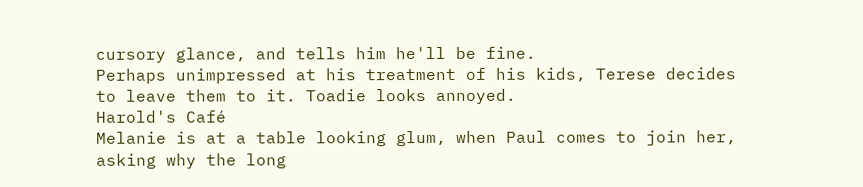cursory glance, and tells him he'll be fine.
Perhaps unimpressed at his treatment of his kids, Terese decides to leave them to it. Toadie looks annoyed.
Harold's Café
Melanie is at a table looking glum, when Paul comes to join her, asking why the long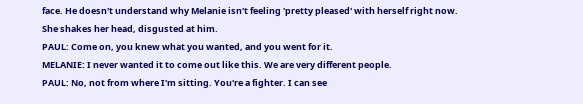face. He doesn't understand why Melanie isn't feeling 'pretty pleased' with herself right now. She shakes her head, disgusted at him.
PAUL: Come on, you knew what you wanted, and you went for it.
MELANIE: I never wanted it to come out like this. We are very different people.
PAUL: No, not from where I'm sitting. You're a fighter. I can see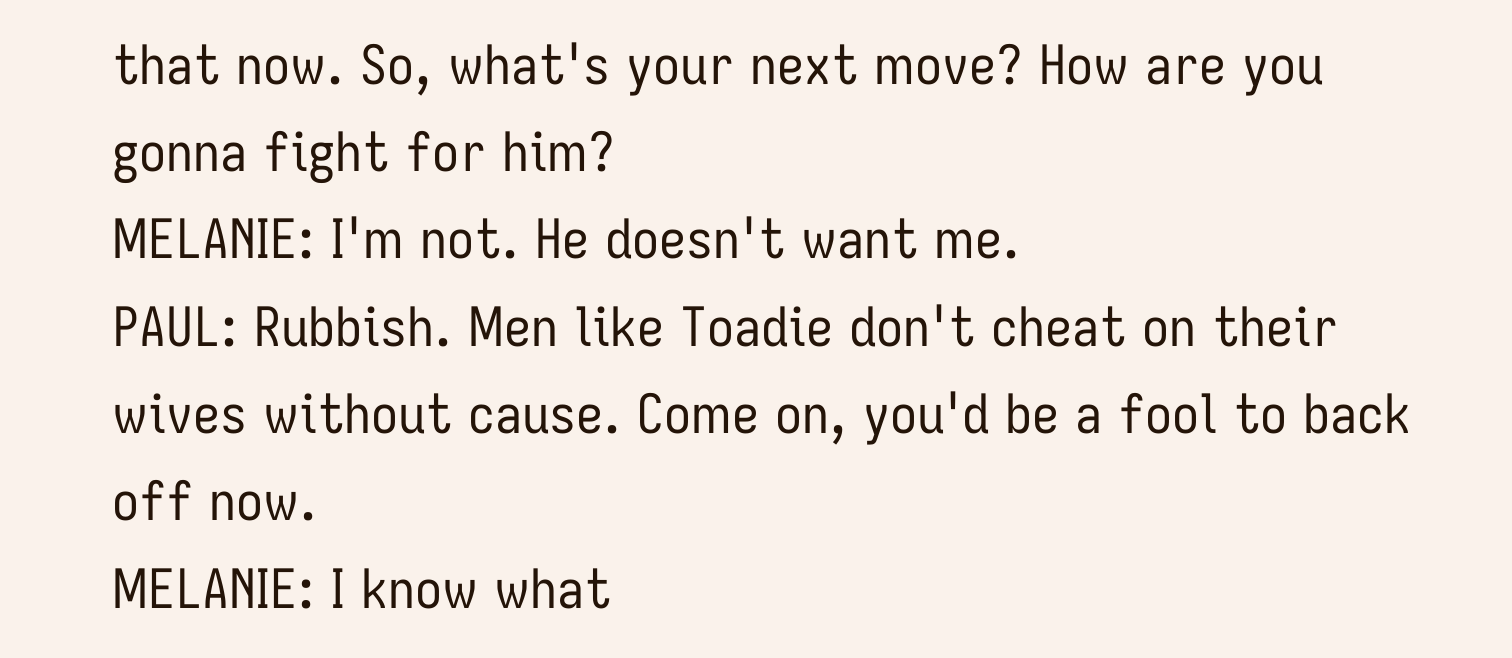that now. So, what's your next move? How are you gonna fight for him?
MELANIE: I'm not. He doesn't want me.
PAUL: Rubbish. Men like Toadie don't cheat on their wives without cause. Come on, you'd be a fool to back off now.
MELANIE: I know what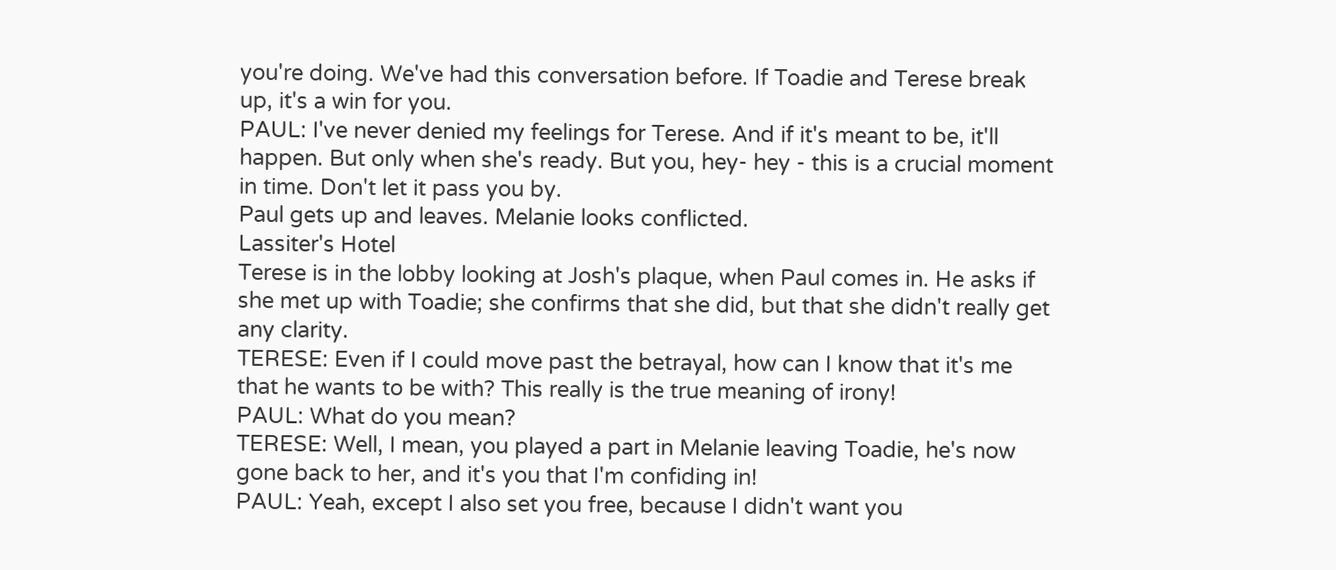you're doing. We've had this conversation before. If Toadie and Terese break up, it's a win for you.
PAUL: I've never denied my feelings for Terese. And if it's meant to be, it'll happen. But only when she's ready. But you, hey- hey - this is a crucial moment in time. Don't let it pass you by.
Paul gets up and leaves. Melanie looks conflicted.
Lassiter's Hotel
Terese is in the lobby looking at Josh's plaque, when Paul comes in. He asks if she met up with Toadie; she confirms that she did, but that she didn't really get any clarity.
TERESE: Even if I could move past the betrayal, how can I know that it's me that he wants to be with? This really is the true meaning of irony!
PAUL: What do you mean?
TERESE: Well, I mean, you played a part in Melanie leaving Toadie, he's now gone back to her, and it's you that I'm confiding in!
PAUL: Yeah, except I also set you free, because I didn't want you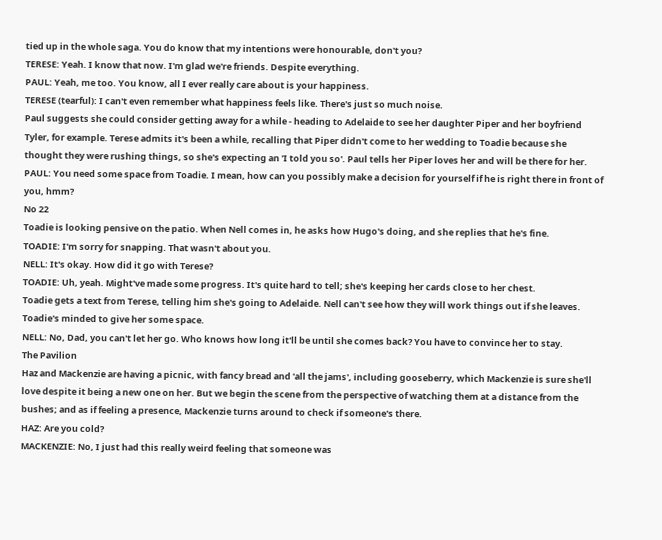tied up in the whole saga. You do know that my intentions were honourable, don't you?
TERESE: Yeah. I know that now. I'm glad we're friends. Despite everything.
PAUL: Yeah, me too. You know, all I ever really care about is your happiness.
TERESE (tearful): I can't even remember what happiness feels like. There's just so much noise.
Paul suggests she could consider getting away for a while - heading to Adelaide to see her daughter Piper and her boyfriend Tyler, for example. Terese admits it's been a while, recalling that Piper didn't come to her wedding to Toadie because she thought they were rushing things, so she's expecting an 'I told you so'. Paul tells her Piper loves her and will be there for her.
PAUL: You need some space from Toadie. I mean, how can you possibly make a decision for yourself if he is right there in front of you, hmm?
No 22
Toadie is looking pensive on the patio. When Nell comes in, he asks how Hugo's doing, and she replies that he's fine.
TOADIE: I'm sorry for snapping. That wasn't about you.
NELL: It's okay. How did it go with Terese?
TOADIE: Uh, yeah. Might've made some progress. It's quite hard to tell; she's keeping her cards close to her chest.
Toadie gets a text from Terese, telling him she's going to Adelaide. Nell can't see how they will work things out if she leaves. Toadie's minded to give her some space.
NELL: No, Dad, you can't let her go. Who knows how long it'll be until she comes back? You have to convince her to stay.
The Pavilion
Haz and Mackenzie are having a picnic, with fancy bread and 'all the jams', including gooseberry, which Mackenzie is sure she'll love despite it being a new one on her. But we begin the scene from the perspective of watching them at a distance from the bushes; and as if feeling a presence, Mackenzie turns around to check if someone's there.
HAZ: Are you cold?
MACKENZIE: No, I just had this really weird feeling that someone was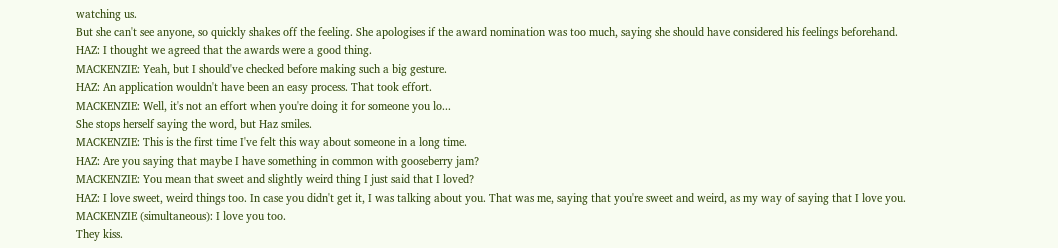watching us.
But she can't see anyone, so quickly shakes off the feeling. She apologises if the award nomination was too much, saying she should have considered his feelings beforehand.
HAZ: I thought we agreed that the awards were a good thing.
MACKENZIE: Yeah, but I should've checked before making such a big gesture.
HAZ: An application wouldn't have been an easy process. That took effort.
MACKENZIE: Well, it's not an effort when you're doing it for someone you lo...
She stops herself saying the word, but Haz smiles.
MACKENZIE: This is the first time I've felt this way about someone in a long time.
HAZ: Are you saying that maybe I have something in common with gooseberry jam?
MACKENZIE: You mean that sweet and slightly weird thing I just said that I loved?
HAZ: I love sweet, weird things too. In case you didn't get it, I was talking about you. That was me, saying that you're sweet and weird, as my way of saying that I love you.
MACKENZIE (simultaneous): I love you too.
They kiss.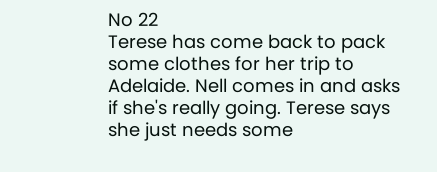No 22
Terese has come back to pack some clothes for her trip to Adelaide. Nell comes in and asks if she's really going. Terese says she just needs some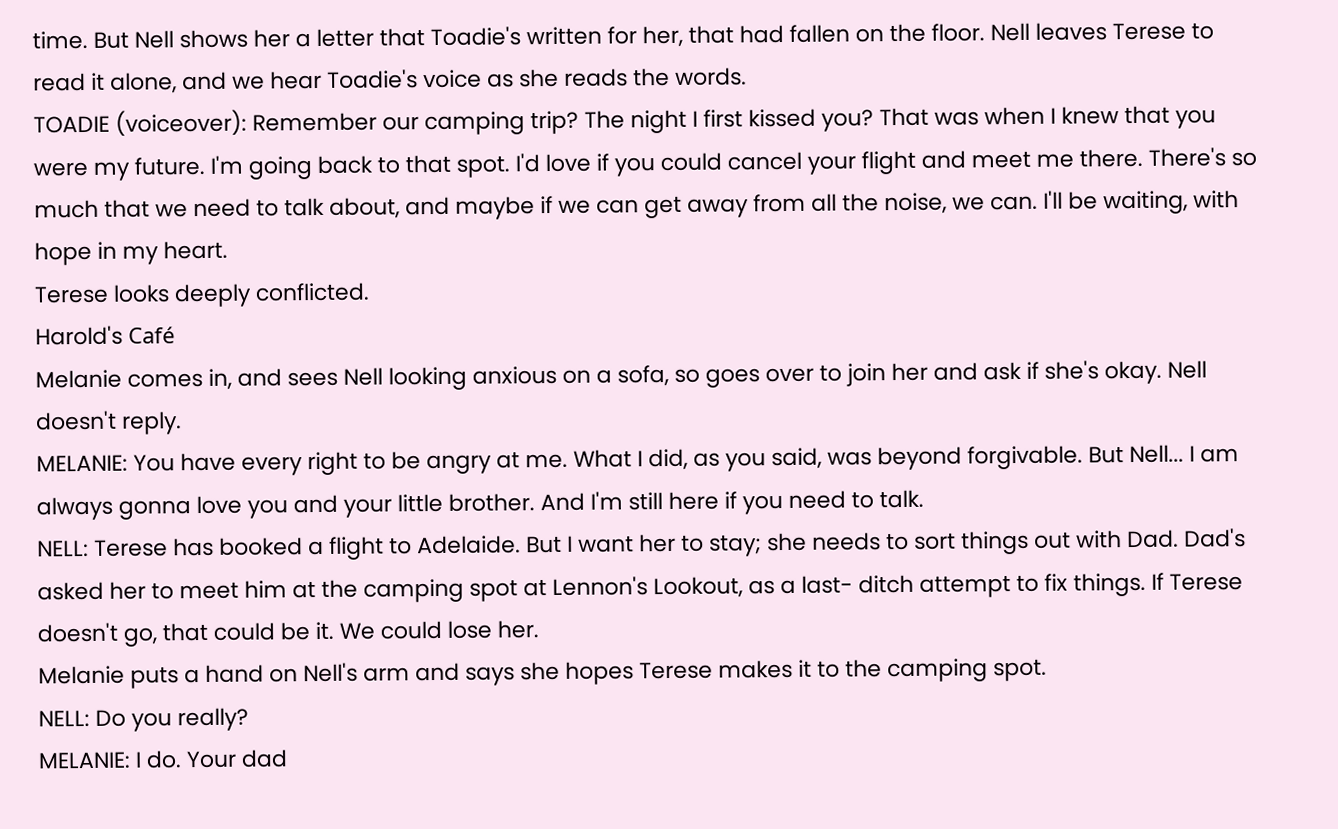time. But Nell shows her a letter that Toadie's written for her, that had fallen on the floor. Nell leaves Terese to read it alone, and we hear Toadie's voice as she reads the words.
TOADIE (voiceover): Remember our camping trip? The night I first kissed you? That was when I knew that you were my future. I'm going back to that spot. I'd love if you could cancel your flight and meet me there. There's so much that we need to talk about, and maybe if we can get away from all the noise, we can. I'll be waiting, with hope in my heart.
Terese looks deeply conflicted.
Harold's Café
Melanie comes in, and sees Nell looking anxious on a sofa, so goes over to join her and ask if she's okay. Nell doesn't reply.
MELANIE: You have every right to be angry at me. What I did, as you said, was beyond forgivable. But Nell... I am always gonna love you and your little brother. And I'm still here if you need to talk.
NELL: Terese has booked a flight to Adelaide. But I want her to stay; she needs to sort things out with Dad. Dad's asked her to meet him at the camping spot at Lennon's Lookout, as a last- ditch attempt to fix things. If Terese doesn't go, that could be it. We could lose her.
Melanie puts a hand on Nell's arm and says she hopes Terese makes it to the camping spot.
NELL: Do you really?
MELANIE: I do. Your dad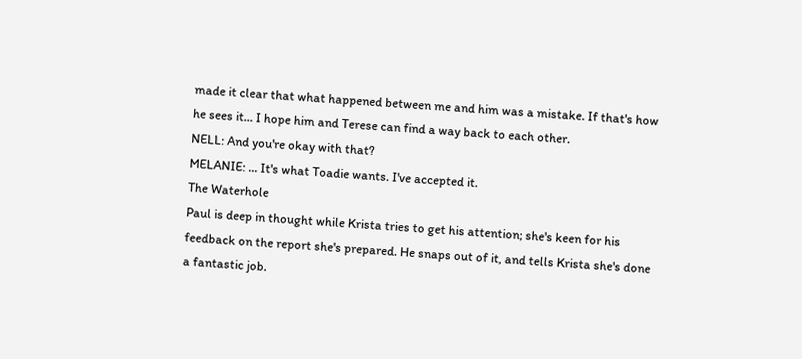made it clear that what happened between me and him was a mistake. If that's how he sees it... I hope him and Terese can find a way back to each other.
NELL: And you're okay with that?
MELANIE: ... It's what Toadie wants. I've accepted it.
The Waterhole
Paul is deep in thought while Krista tries to get his attention; she's keen for his feedback on the report she's prepared. He snaps out of it, and tells Krista she's done a fantastic job.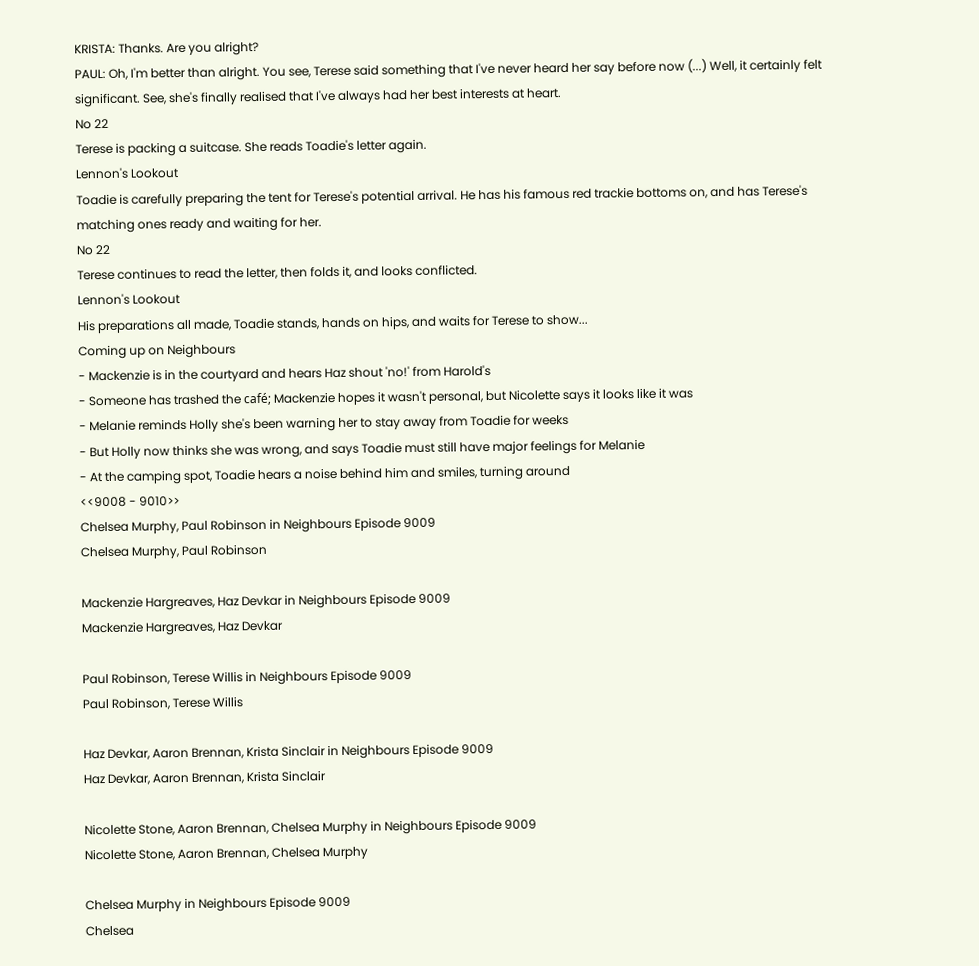KRISTA: Thanks. Are you alright?
PAUL: Oh, I'm better than alright. You see, Terese said something that I've never heard her say before now (...) Well, it certainly felt significant. See, she's finally realised that I've always had her best interests at heart.
No 22
Terese is packing a suitcase. She reads Toadie's letter again.
Lennon's Lookout
Toadie is carefully preparing the tent for Terese's potential arrival. He has his famous red trackie bottoms on, and has Terese's matching ones ready and waiting for her.
No 22
Terese continues to read the letter, then folds it, and looks conflicted.
Lennon's Lookout
His preparations all made, Toadie stands, hands on hips, and waits for Terese to show...
Coming up on Neighbours
- Mackenzie is in the courtyard and hears Haz shout 'no!' from Harold's
- Someone has trashed the café; Mackenzie hopes it wasn't personal, but Nicolette says it looks like it was
- Melanie reminds Holly she's been warning her to stay away from Toadie for weeks
- But Holly now thinks she was wrong, and says Toadie must still have major feelings for Melanie
- At the camping spot, Toadie hears a noise behind him and smiles, turning around
<<9008 - 9010>>
Chelsea Murphy, Paul Robinson in Neighbours Episode 9009
Chelsea Murphy, Paul Robinson

Mackenzie Hargreaves, Haz Devkar in Neighbours Episode 9009
Mackenzie Hargreaves, Haz Devkar

Paul Robinson, Terese Willis in Neighbours Episode 9009
Paul Robinson, Terese Willis

Haz Devkar, Aaron Brennan, Krista Sinclair in Neighbours Episode 9009
Haz Devkar, Aaron Brennan, Krista Sinclair

Nicolette Stone, Aaron Brennan, Chelsea Murphy in Neighbours Episode 9009
Nicolette Stone, Aaron Brennan, Chelsea Murphy

Chelsea Murphy in Neighbours Episode 9009
Chelsea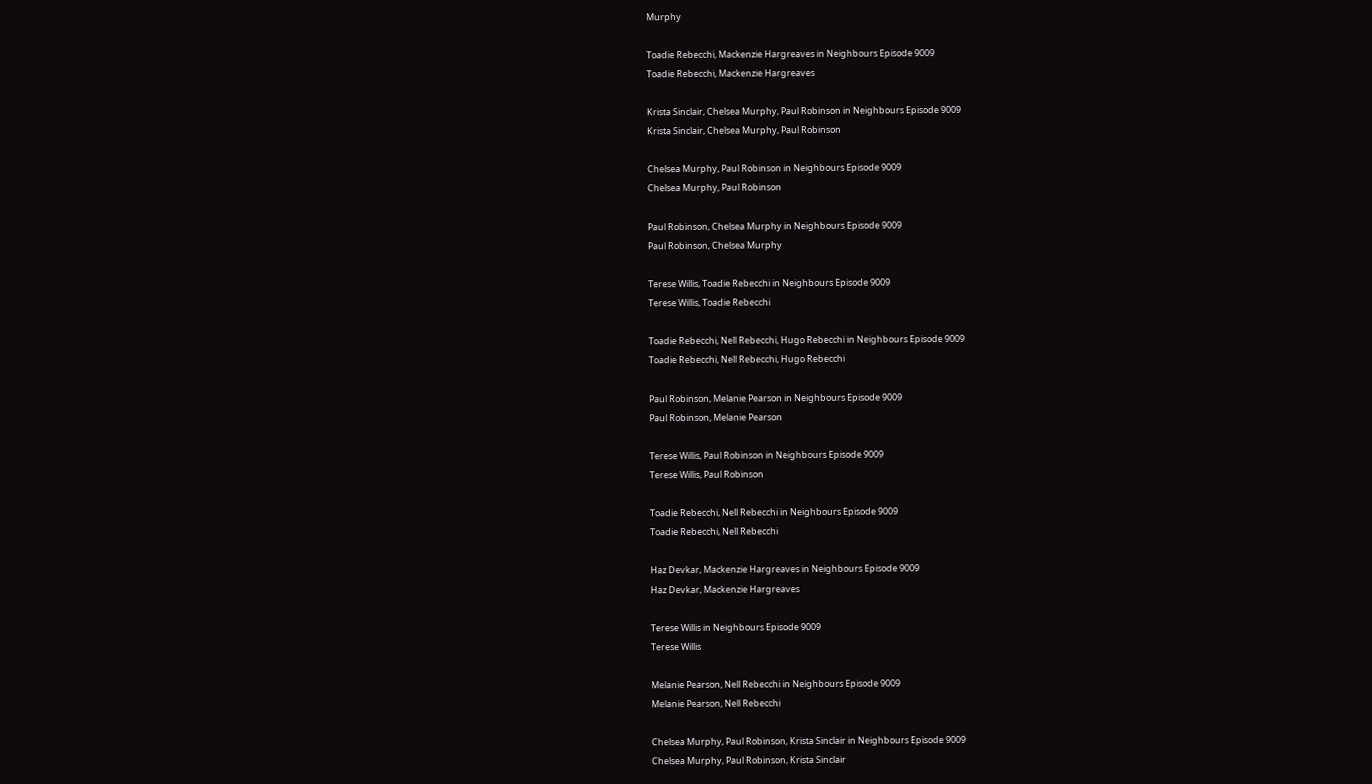Murphy

Toadie Rebecchi, Mackenzie Hargreaves in Neighbours Episode 9009
Toadie Rebecchi, Mackenzie Hargreaves

Krista Sinclair, Chelsea Murphy, Paul Robinson in Neighbours Episode 9009
Krista Sinclair, Chelsea Murphy, Paul Robinson

Chelsea Murphy, Paul Robinson in Neighbours Episode 9009
Chelsea Murphy, Paul Robinson

Paul Robinson, Chelsea Murphy in Neighbours Episode 9009
Paul Robinson, Chelsea Murphy

Terese Willis, Toadie Rebecchi in Neighbours Episode 9009
Terese Willis, Toadie Rebecchi

Toadie Rebecchi, Nell Rebecchi, Hugo Rebecchi in Neighbours Episode 9009
Toadie Rebecchi, Nell Rebecchi, Hugo Rebecchi

Paul Robinson, Melanie Pearson in Neighbours Episode 9009
Paul Robinson, Melanie Pearson

Terese Willis, Paul Robinson in Neighbours Episode 9009
Terese Willis, Paul Robinson

Toadie Rebecchi, Nell Rebecchi in Neighbours Episode 9009
Toadie Rebecchi, Nell Rebecchi

Haz Devkar, Mackenzie Hargreaves in Neighbours Episode 9009
Haz Devkar, Mackenzie Hargreaves

Terese Willis in Neighbours Episode 9009
Terese Willis

Melanie Pearson, Nell Rebecchi in Neighbours Episode 9009
Melanie Pearson, Nell Rebecchi

Chelsea Murphy, Paul Robinson, Krista Sinclair in Neighbours Episode 9009
Chelsea Murphy, Paul Robinson, Krista Sinclair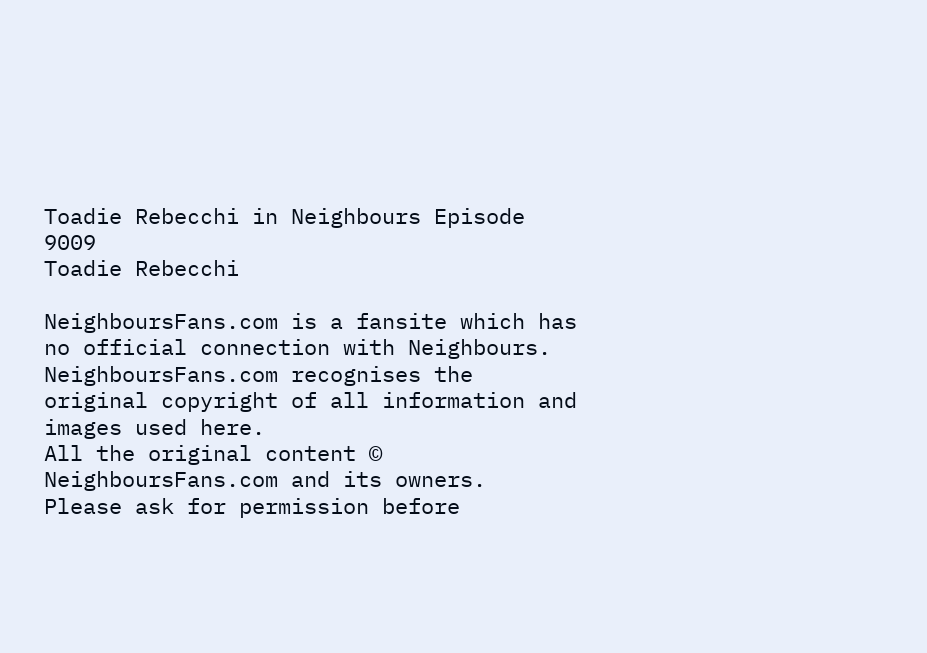Toadie Rebecchi in Neighbours Episode 9009
Toadie Rebecchi

NeighboursFans.com is a fansite which has no official connection with Neighbours.
NeighboursFans.com recognises the original copyright of all information and images used here.
All the original content © NeighboursFans.com and its owners.
Please ask for permission before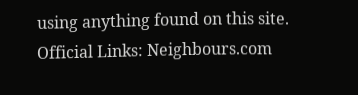using anything found on this site.
Official Links: Neighbours.com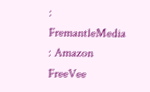: FremantleMedia : Amazon FreeVee